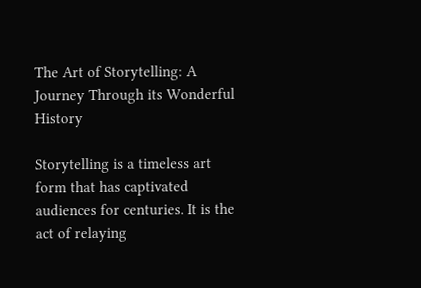The Art of Storytelling: A Journey Through its Wonderful History

Storytelling is a timeless art form that has captivated audiences for centuries. It is the act of relaying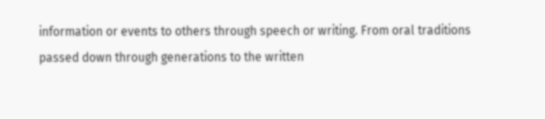information or events to others through speech or writing. From oral traditions passed down through generations to the written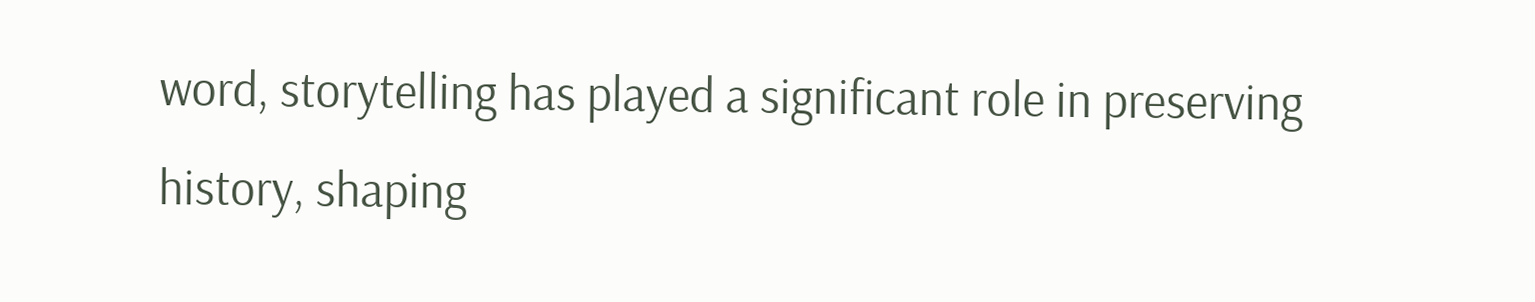word, storytelling has played a significant role in preserving history, shaping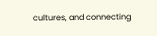cultures, and connecting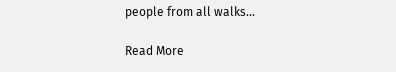people from all walks…

Read More